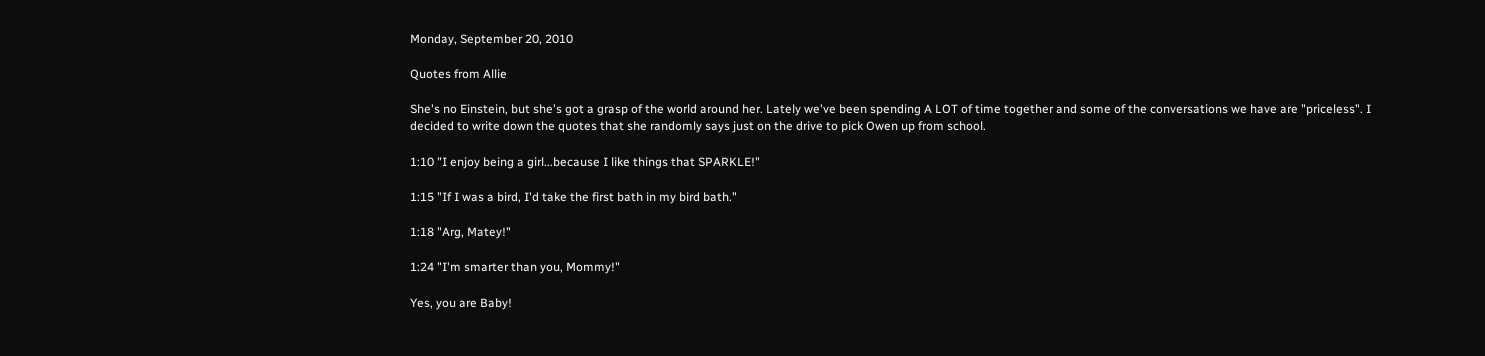Monday, September 20, 2010

Quotes from Allie

She's no Einstein, but she's got a grasp of the world around her. Lately we've been spending A LOT of time together and some of the conversations we have are "priceless". I decided to write down the quotes that she randomly says just on the drive to pick Owen up from school.

1:10 "I enjoy being a girl...because I like things that SPARKLE!"

1:15 "If I was a bird, I'd take the first bath in my bird bath."

1:18 "Arg, Matey!"

1:24 "I'm smarter than you, Mommy!"

Yes, you are Baby!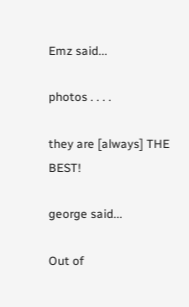Emz said...

photos . . . .

they are [always] THE BEST!

george said...

Out of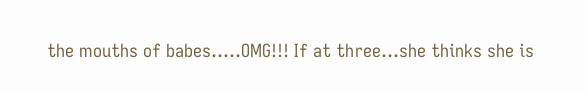the mouths of babes.....OMG!!! If at three...she thinks she is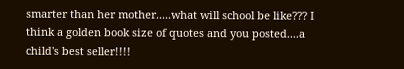smarter than her mother.....what will school be like??? I think a golden book size of quotes and you posted....a child's best seller!!!!